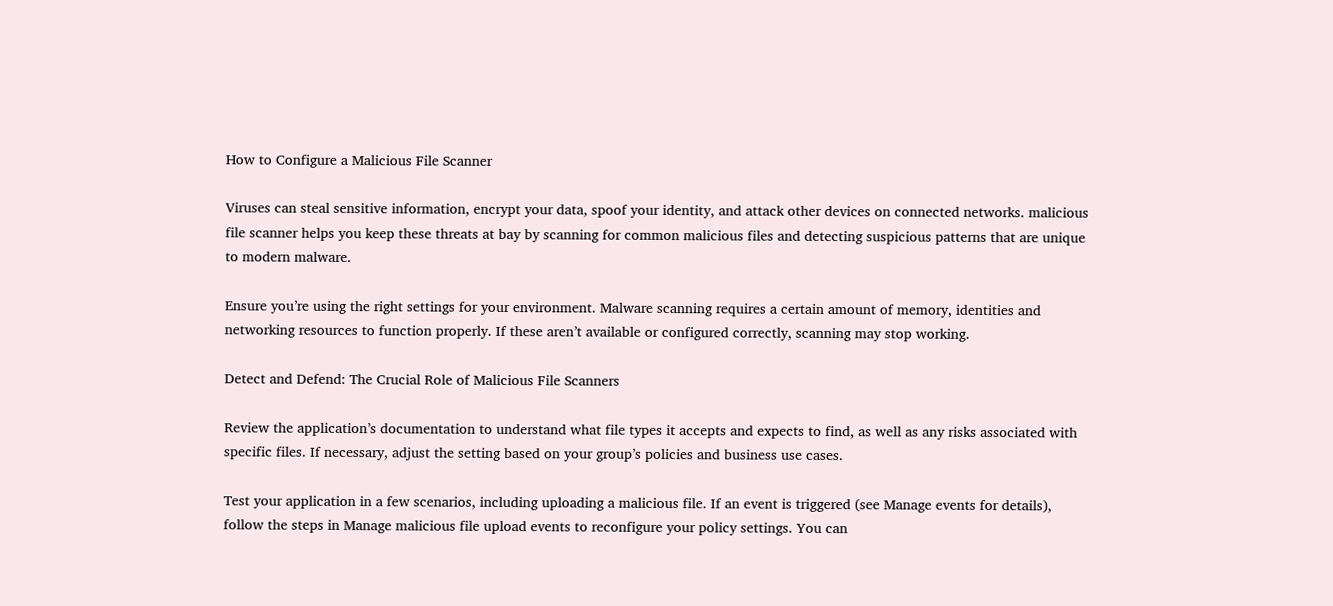How to Configure a Malicious File Scanner

Viruses can steal sensitive information, encrypt your data, spoof your identity, and attack other devices on connected networks. malicious file scanner helps you keep these threats at bay by scanning for common malicious files and detecting suspicious patterns that are unique to modern malware.

Ensure you’re using the right settings for your environment. Malware scanning requires a certain amount of memory, identities and networking resources to function properly. If these aren’t available or configured correctly, scanning may stop working.

Detect and Defend: The Crucial Role of Malicious File Scanners

Review the application’s documentation to understand what file types it accepts and expects to find, as well as any risks associated with specific files. If necessary, adjust the setting based on your group’s policies and business use cases.

Test your application in a few scenarios, including uploading a malicious file. If an event is triggered (see Manage events for details), follow the steps in Manage malicious file upload events to reconfigure your policy settings. You can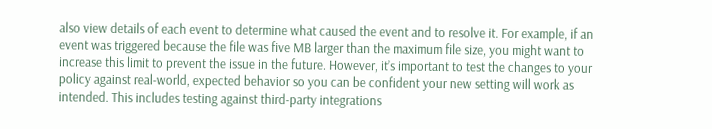also view details of each event to determine what caused the event and to resolve it. For example, if an event was triggered because the file was five MB larger than the maximum file size, you might want to increase this limit to prevent the issue in the future. However, it’s important to test the changes to your policy against real-world, expected behavior so you can be confident your new setting will work as intended. This includes testing against third-party integrations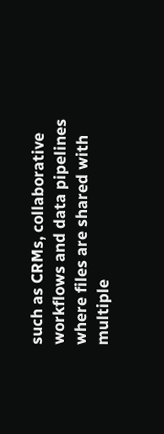such as CRMs, collaborative workflows and data pipelines where files are shared with multiple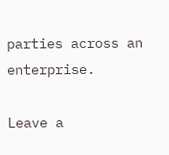parties across an enterprise.

Leave a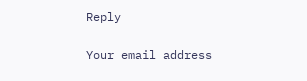Reply

Your email address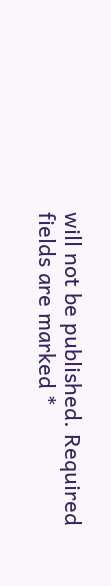will not be published. Required fields are marked *